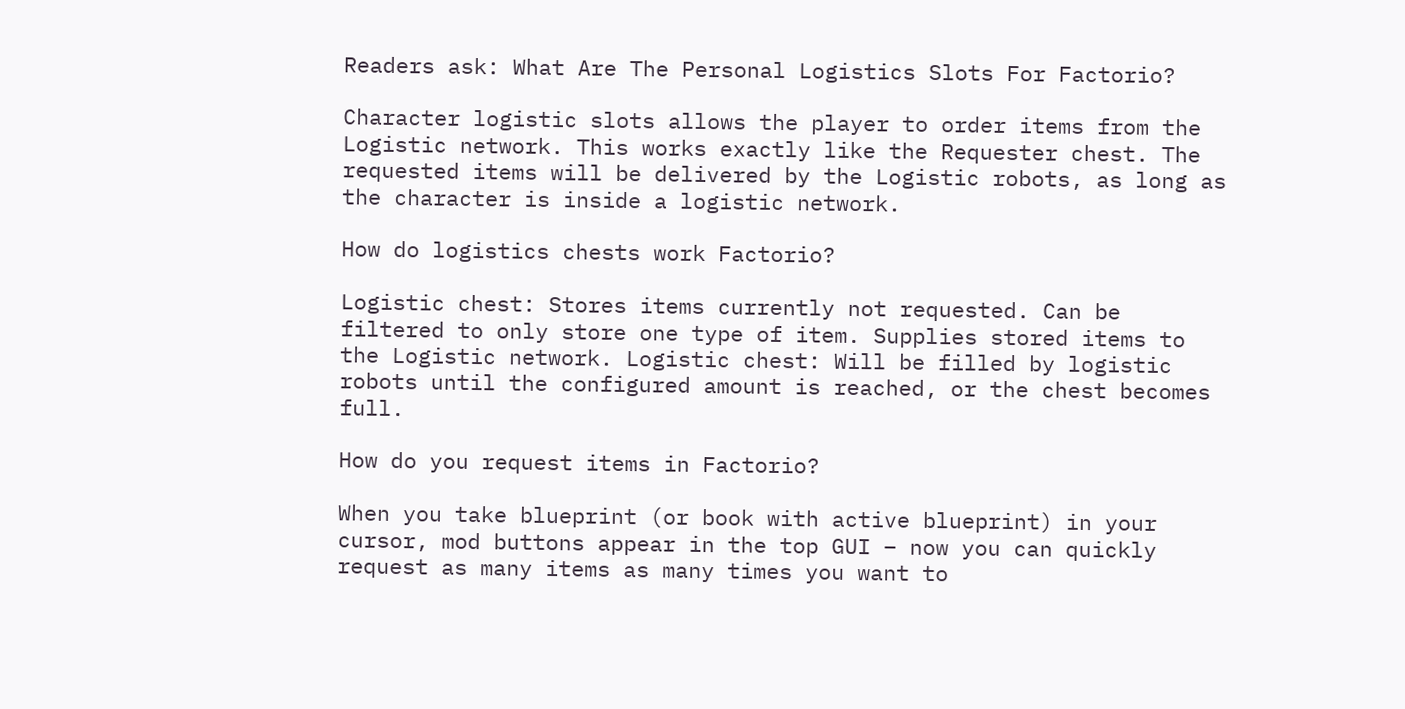Readers ask: What Are The Personal Logistics Slots For Factorio?

Character logistic slots allows the player to order items from the Logistic network. This works exactly like the Requester chest. The requested items will be delivered by the Logistic robots, as long as the character is inside a logistic network.

How do logistics chests work Factorio?

Logistic chest: Stores items currently not requested. Can be filtered to only store one type of item. Supplies stored items to the Logistic network. Logistic chest: Will be filled by logistic robots until the configured amount is reached, or the chest becomes full.

How do you request items in Factorio?

When you take blueprint (or book with active blueprint) in your cursor, mod buttons appear in the top GUI – now you can quickly request as many items as many times you want to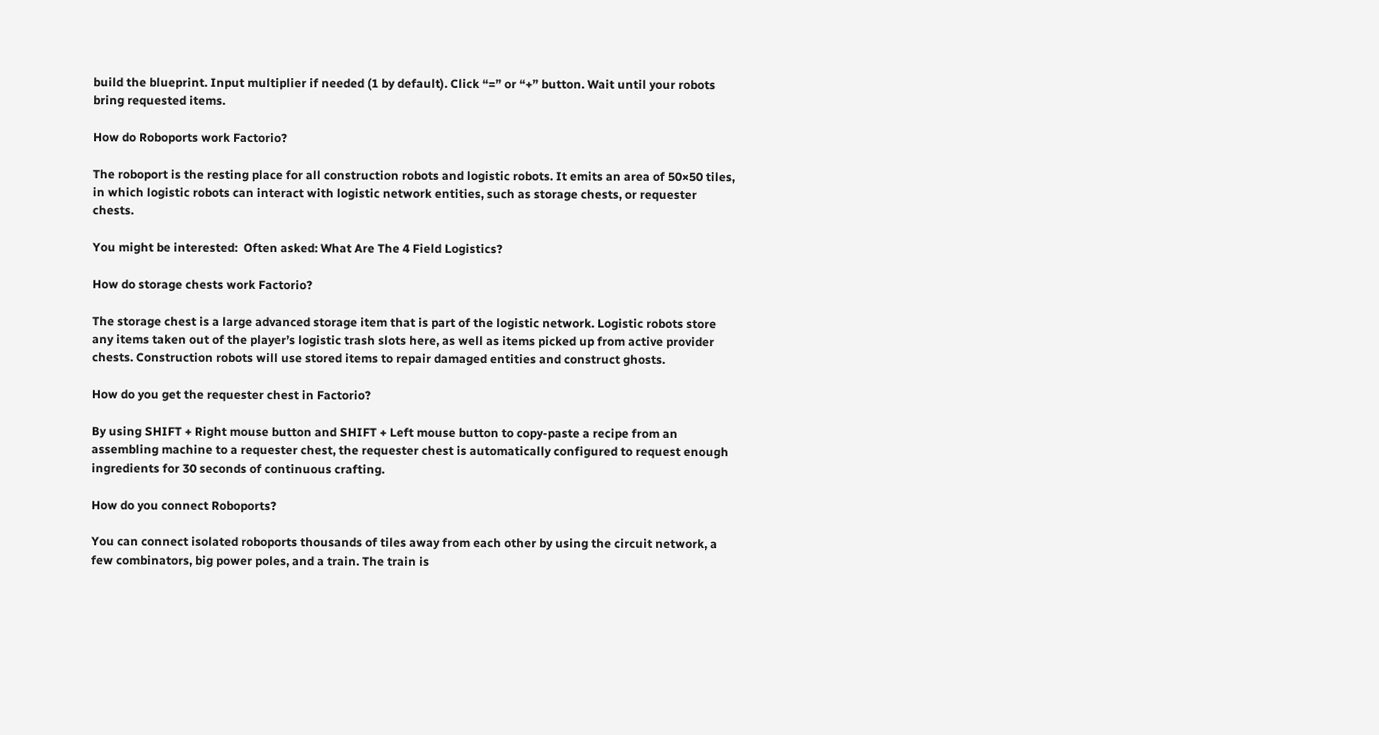build the blueprint. Input multiplier if needed (1 by default). Click “=” or “+” button. Wait until your robots bring requested items.

How do Roboports work Factorio?

The roboport is the resting place for all construction robots and logistic robots. It emits an area of 50×50 tiles, in which logistic robots can interact with logistic network entities, such as storage chests, or requester chests.

You might be interested:  Often asked: What Are The 4 Field Logistics?

How do storage chests work Factorio?

The storage chest is a large advanced storage item that is part of the logistic network. Logistic robots store any items taken out of the player’s logistic trash slots here, as well as items picked up from active provider chests. Construction robots will use stored items to repair damaged entities and construct ghosts.

How do you get the requester chest in Factorio?

By using SHIFT + Right mouse button and SHIFT + Left mouse button to copy-paste a recipe from an assembling machine to a requester chest, the requester chest is automatically configured to request enough ingredients for 30 seconds of continuous crafting.

How do you connect Roboports?

You can connect isolated roboports thousands of tiles away from each other by using the circuit network, a few combinators, big power poles, and a train. The train is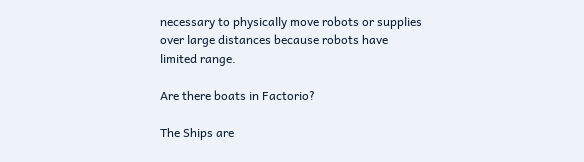necessary to physically move robots or supplies over large distances because robots have limited range.

Are there boats in Factorio?

The Ships are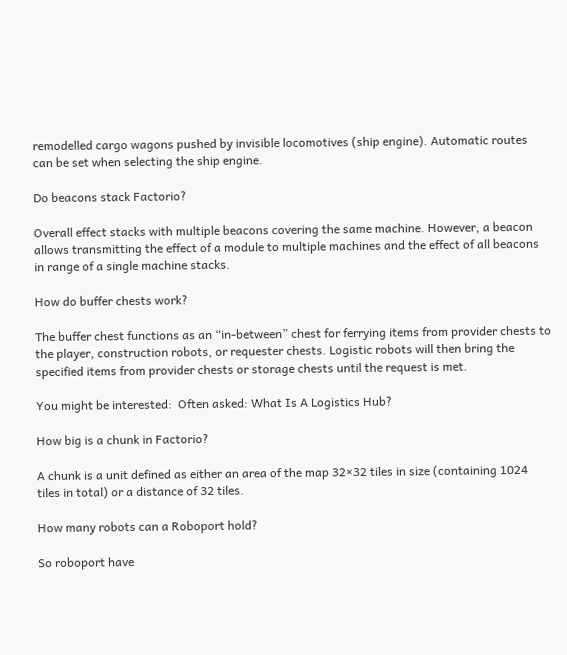remodelled cargo wagons pushed by invisible locomotives (ship engine). Automatic routes can be set when selecting the ship engine.

Do beacons stack Factorio?

Overall effect stacks with multiple beacons covering the same machine. However, a beacon allows transmitting the effect of a module to multiple machines and the effect of all beacons in range of a single machine stacks.

How do buffer chests work?

The buffer chest functions as an “in-between” chest for ferrying items from provider chests to the player, construction robots, or requester chests. Logistic robots will then bring the specified items from provider chests or storage chests until the request is met.

You might be interested:  Often asked: What Is A Logistics Hub?

How big is a chunk in Factorio?

A chunk is a unit defined as either an area of the map 32×32 tiles in size (containing 1024 tiles in total) or a distance of 32 tiles.

How many robots can a Roboport hold?

So roboport have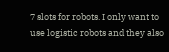7 slots for robots. I only want to use logistic robots and they also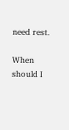need rest.

When should I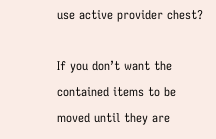use active provider chest?

If you don’t want the contained items to be moved until they are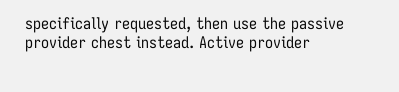specifically requested, then use the passive provider chest instead. Active provider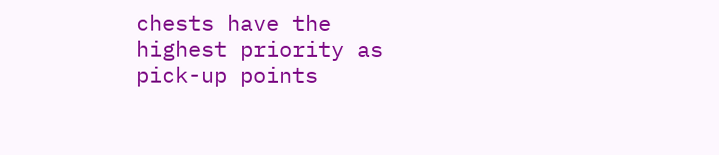chests have the highest priority as pick-up points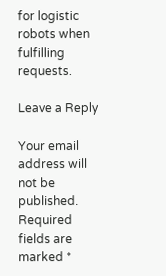for logistic robots when fulfilling requests.

Leave a Reply

Your email address will not be published. Required fields are marked *